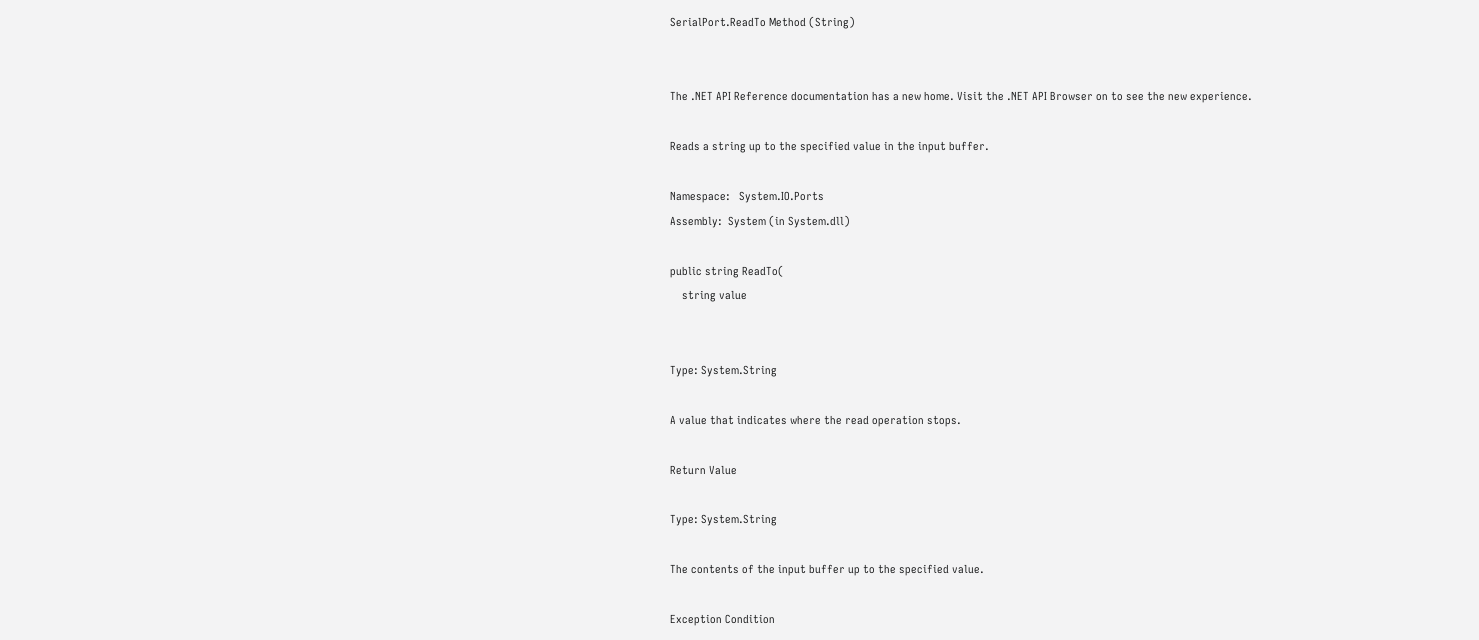SerialPort.ReadTo Method (String)


The .NET API Reference documentation has a new home. Visit the .NET API Browser on to see the new experience.

Reads a string up to the specified value in the input buffer.

Namespace:   System.IO.Ports
Assembly:  System (in System.dll)

public string ReadTo(
    string value


Type: System.String

A value that indicates where the read operation stops.

Return Value

Type: System.String

The contents of the input buffer up to the specified value.

Exception Condition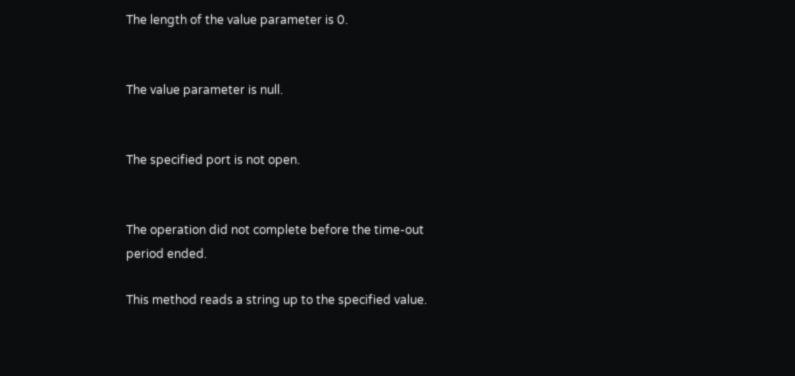The length of the value parameter is 0.


The value parameter is null.


The specified port is not open.


The operation did not complete before the time-out period ended.

This method reads a string up to the specified value.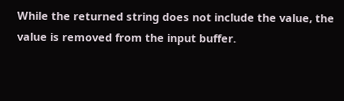While the returned string does not include the value, the value is removed from the input buffer.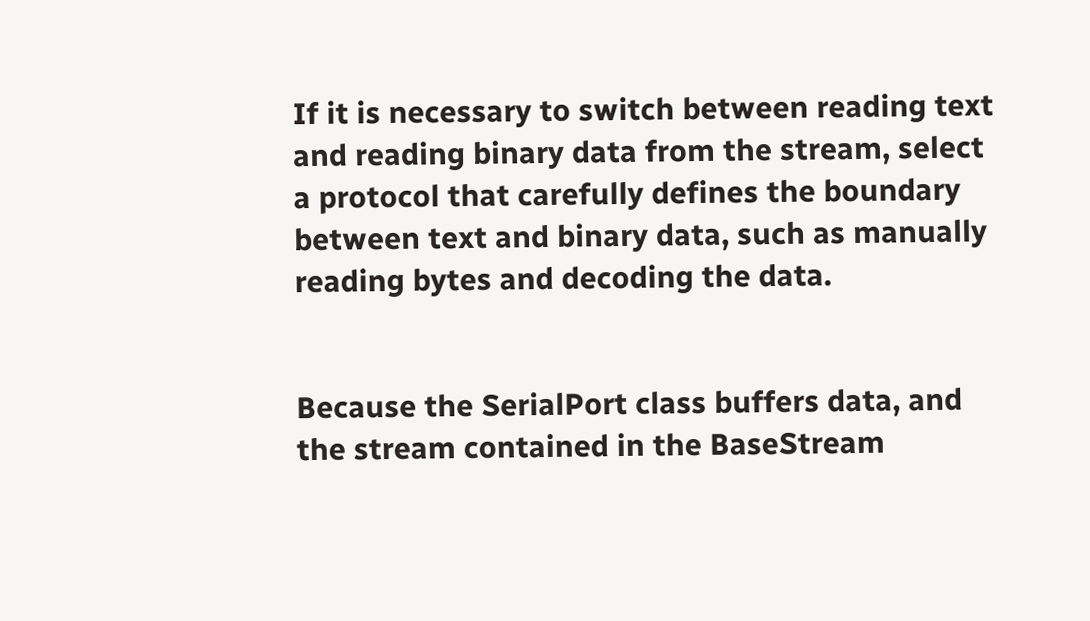If it is necessary to switch between reading text and reading binary data from the stream, select a protocol that carefully defines the boundary between text and binary data, such as manually reading bytes and decoding the data.


Because the SerialPort class buffers data, and the stream contained in the BaseStream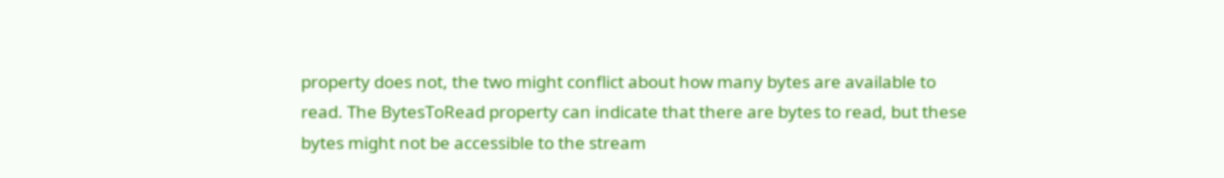property does not, the two might conflict about how many bytes are available to read. The BytesToRead property can indicate that there are bytes to read, but these bytes might not be accessible to the stream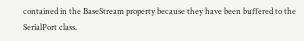contained in the BaseStream property because they have been buffered to the SerialPort class.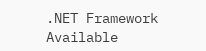.NET Framework
Available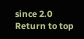since 2.0
Return to top